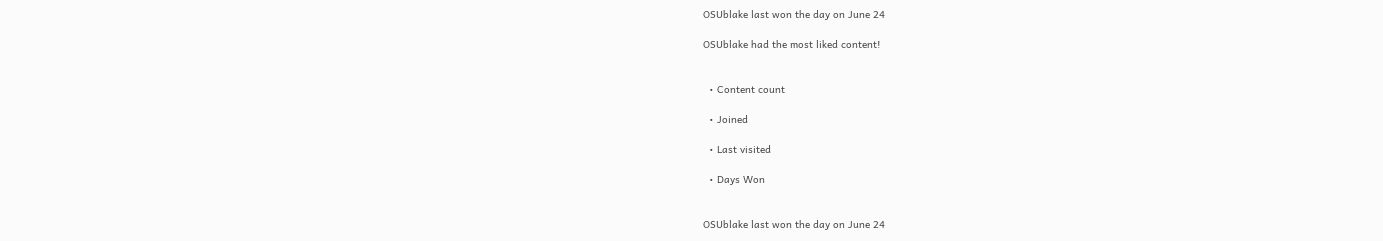OSUblake last won the day on June 24

OSUblake had the most liked content!


  • Content count

  • Joined

  • Last visited

  • Days Won


OSUblake last won the day on June 24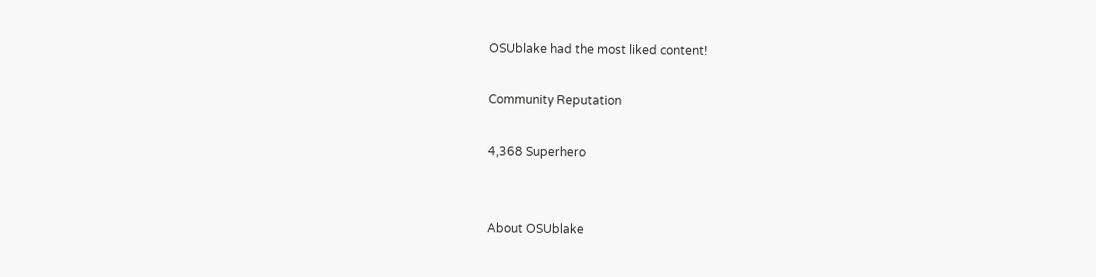OSUblake had the most liked content!

Community Reputation

4,368 Superhero


About OSUblake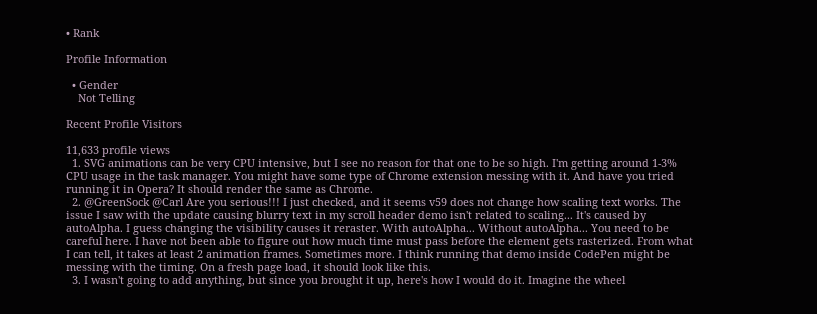• Rank

Profile Information

  • Gender
    Not Telling

Recent Profile Visitors

11,633 profile views
  1. SVG animations can be very CPU intensive, but I see no reason for that one to be so high. I'm getting around 1-3% CPU usage in the task manager. You might have some type of Chrome extension messing with it. And have you tried running it in Opera? It should render the same as Chrome.
  2. @GreenSock @Carl Are you serious!!! I just checked, and it seems v59 does not change how scaling text works. The issue I saw with the update causing blurry text in my scroll header demo isn't related to scaling... It's caused by autoAlpha. I guess changing the visibility causes it reraster. With autoAlpha... Without autoAlpha... You need to be careful here. I have not been able to figure out how much time must pass before the element gets rasterized. From what I can tell, it takes at least 2 animation frames. Sometimes more. I think running that demo inside CodePen might be messing with the timing. On a fresh page load, it should look like this.
  3. I wasn't going to add anything, but since you brought it up, here's how I would do it. Imagine the wheel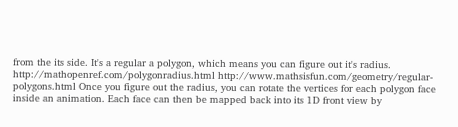from the its side. It's a regular a polygon, which means you can figure out it's radius. http://mathopenref.com/polygonradius.html http://www.mathsisfun.com/geometry/regular-polygons.html Once you figure out the radius, you can rotate the vertices for each polygon face inside an animation. Each face can then be mapped back into its 1D front view by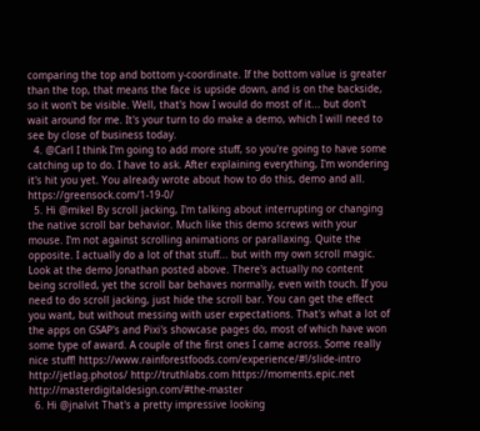comparing the top and bottom y-coordinate. If the bottom value is greater than the top, that means the face is upside down, and is on the backside, so it won't be visible. Well, that's how I would do most of it... but don't wait around for me. It's your turn to do make a demo, which I will need to see by close of business today.
  4. @Carl I think I'm going to add more stuff, so you're going to have some catching up to do. I have to ask. After explaining everything, I'm wondering it's hit you yet. You already wrote about how to do this, demo and all. https://greensock.com/1-19-0/
  5. Hi @mikel By scroll jacking, I'm talking about interrupting or changing the native scroll bar behavior. Much like this demo screws with your mouse. I'm not against scrolling animations or parallaxing. Quite the opposite. I actually do a lot of that stuff... but with my own scroll magic. Look at the demo Jonathan posted above. There's actually no content being scrolled, yet the scroll bar behaves normally, even with touch. If you need to do scroll jacking, just hide the scroll bar. You can get the effect you want, but without messing with user expectations. That's what a lot of the apps on GSAP's and Pixi's showcase pages do, most of which have won some type of award. A couple of the first ones I came across. Some really nice stuff! https://www.rainforestfoods.com/experience/#!/slide-intro http://jetlag.photos/ http://truthlabs.com https://moments.epic.net http://masterdigitaldesign.com/#the-master
  6. Hi @jnalvit That's a pretty impressive looking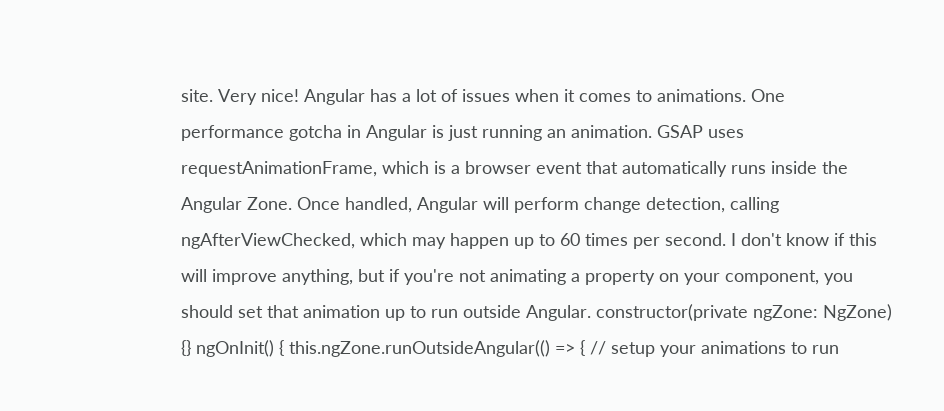site. Very nice! Angular has a lot of issues when it comes to animations. One performance gotcha in Angular is just running an animation. GSAP uses requestAnimationFrame, which is a browser event that automatically runs inside the Angular Zone. Once handled, Angular will perform change detection, calling ngAfterViewChecked, which may happen up to 60 times per second. I don't know if this will improve anything, but if you're not animating a property on your component, you should set that animation up to run outside Angular. constructor(private ngZone: NgZone) {} ngOnInit() { this.ngZone.runOutsideAngular(() => { // setup your animations to run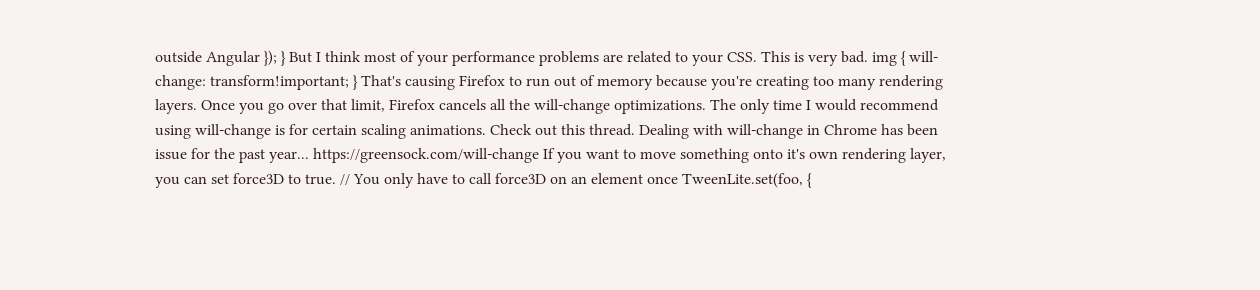outside Angular }); } But I think most of your performance problems are related to your CSS. This is very bad. img { will-change: transform!important; } That's causing Firefox to run out of memory because you're creating too many rendering layers. Once you go over that limit, Firefox cancels all the will-change optimizations. The only time I would recommend using will-change is for certain scaling animations. Check out this thread. Dealing with will-change in Chrome has been issue for the past year... https://greensock.com/will-change If you want to move something onto it's own rendering layer, you can set force3D to true. // You only have to call force3D on an element once TweenLite.set(foo, {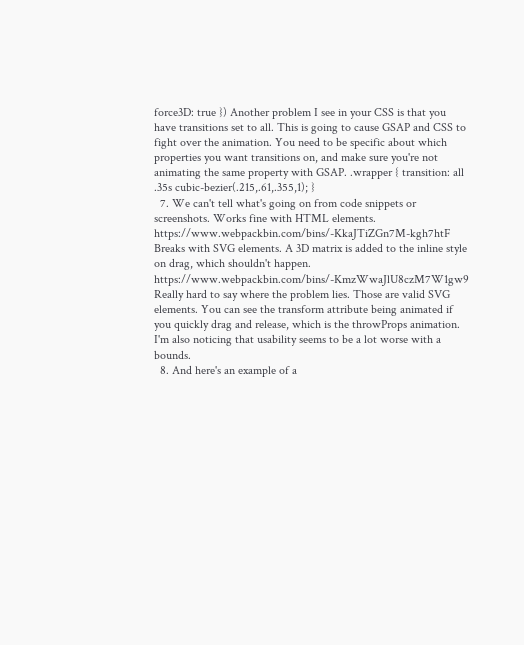force3D: true }) Another problem I see in your CSS is that you have transitions set to all. This is going to cause GSAP and CSS to fight over the animation. You need to be specific about which properties you want transitions on, and make sure you're not animating the same property with GSAP. .wrapper { transition: all .35s cubic-bezier(.215,.61,.355,1); }
  7. We can't tell what's going on from code snippets or screenshots. Works fine with HTML elements. https://www.webpackbin.com/bins/-KkaJTiZGn7M-kgh7htF Breaks with SVG elements. A 3D matrix is added to the inline style on drag, which shouldn't happen. https://www.webpackbin.com/bins/-KmzWwaJlU8czM7W1gw9 Really hard to say where the problem lies. Those are valid SVG elements. You can see the transform attribute being animated if you quickly drag and release, which is the throwProps animation. I'm also noticing that usability seems to be a lot worse with a bounds.
  8. And here's an example of a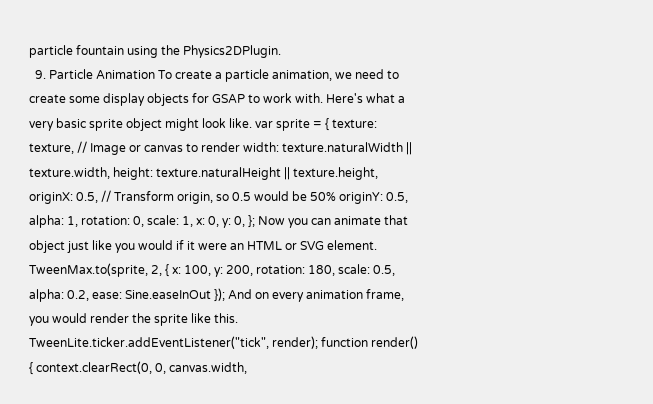particle fountain using the Physics2DPlugin.
  9. Particle Animation To create a particle animation, we need to create some display objects for GSAP to work with. Here's what a very basic sprite object might look like. var sprite = { texture: texture, // Image or canvas to render width: texture.naturalWidth || texture.width, height: texture.naturalHeight || texture.height, originX: 0.5, // Transform origin, so 0.5 would be 50% originY: 0.5, alpha: 1, rotation: 0, scale: 1, x: 0, y: 0, }; Now you can animate that object just like you would if it were an HTML or SVG element. TweenMax.to(sprite, 2, { x: 100, y: 200, rotation: 180, scale: 0.5, alpha: 0.2, ease: Sine.easeInOut }); And on every animation frame, you would render the sprite like this. TweenLite.ticker.addEventListener("tick", render); function render() { context.clearRect(0, 0, canvas.width,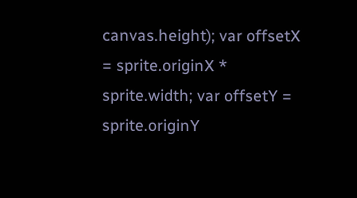canvas.height); var offsetX = sprite.originX * sprite.width; var offsetY = sprite.originY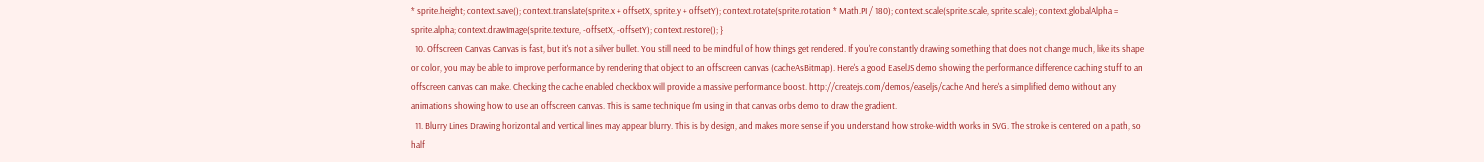* sprite.height; context.save(); context.translate(sprite.x + offsetX, sprite.y + offsetY); context.rotate(sprite.rotation * Math.PI / 180); context.scale(sprite.scale, sprite.scale); context.globalAlpha = sprite.alpha; context.drawImage(sprite.texture, -offsetX, -offsetY); context.restore(); }
  10. Offscreen Canvas Canvas is fast, but it's not a silver bullet. You still need to be mindful of how things get rendered. If you're constantly drawing something that does not change much, like its shape or color, you may be able to improve performance by rendering that object to an offscreen canvas (cacheAsBitmap). Here's a good EaselJS demo showing the performance difference caching stuff to an offscreen canvas can make. Checking the cache enabled checkbox will provide a massive performance boost. http://createjs.com/demos/easeljs/cache And here's a simplified demo without any animations showing how to use an offscreen canvas. This is same technique I'm using in that canvas orbs demo to draw the gradient.
  11. Blurry Lines Drawing horizontal and vertical lines may appear blurry. This is by design, and makes more sense if you understand how stroke-width works in SVG. The stroke is centered on a path, so half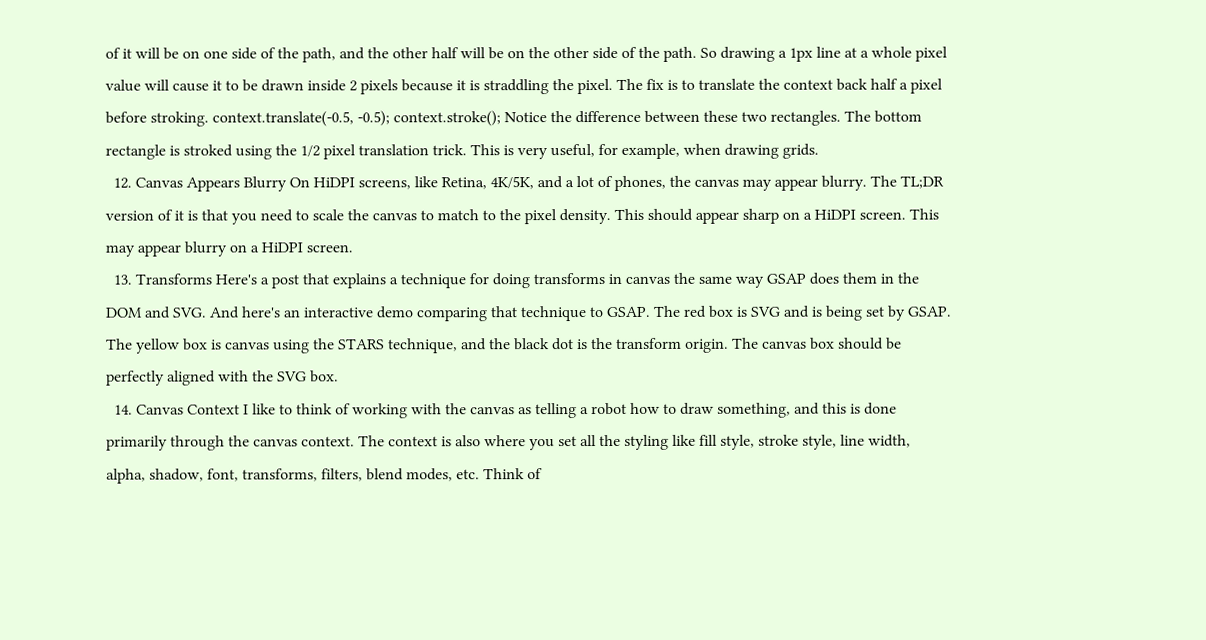of it will be on one side of the path, and the other half will be on the other side of the path. So drawing a 1px line at a whole pixel value will cause it to be drawn inside 2 pixels because it is straddling the pixel. The fix is to translate the context back half a pixel before stroking. context.translate(-0.5, -0.5); context.stroke(); Notice the difference between these two rectangles. The bottom rectangle is stroked using the 1/2 pixel translation trick. This is very useful, for example, when drawing grids.
  12. Canvas Appears Blurry On HiDPI screens, like Retina, 4K/5K, and a lot of phones, the canvas may appear blurry. The TL;DR version of it is that you need to scale the canvas to match to the pixel density. This should appear sharp on a HiDPI screen. This may appear blurry on a HiDPI screen.
  13. Transforms Here's a post that explains a technique for doing transforms in canvas the same way GSAP does them in the DOM and SVG. And here's an interactive demo comparing that technique to GSAP. The red box is SVG and is being set by GSAP. The yellow box is canvas using the STARS technique, and the black dot is the transform origin. The canvas box should be perfectly aligned with the SVG box.
  14. Canvas Context I like to think of working with the canvas as telling a robot how to draw something, and this is done primarily through the canvas context. The context is also where you set all the styling like fill style, stroke style, line width, alpha, shadow, font, transforms, filters, blend modes, etc. Think of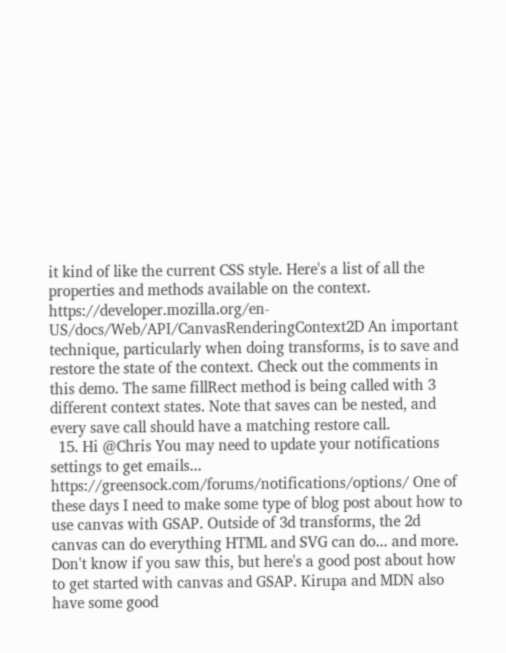it kind of like the current CSS style. Here's a list of all the properties and methods available on the context. https://developer.mozilla.org/en-US/docs/Web/API/CanvasRenderingContext2D An important technique, particularly when doing transforms, is to save and restore the state of the context. Check out the comments in this demo. The same fillRect method is being called with 3 different context states. Note that saves can be nested, and every save call should have a matching restore call.
  15. Hi @Chris You may need to update your notifications settings to get emails... https://greensock.com/forums/notifications/options/ One of these days I need to make some type of blog post about how to use canvas with GSAP. Outside of 3d transforms, the 2d canvas can do everything HTML and SVG can do... and more. Don't know if you saw this, but here's a good post about how to get started with canvas and GSAP. Kirupa and MDN also have some good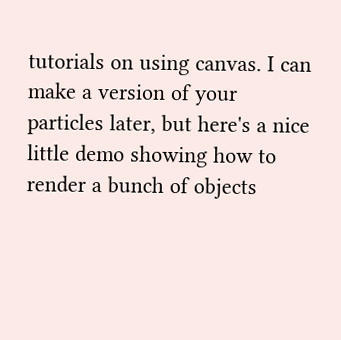tutorials on using canvas. I can make a version of your particles later, but here's a nice little demo showing how to render a bunch of objects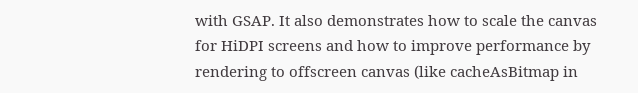with GSAP. It also demonstrates how to scale the canvas for HiDPI screens and how to improve performance by rendering to offscreen canvas (like cacheAsBitmap in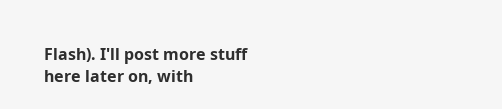Flash). I'll post more stuff here later on, with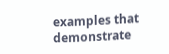examples that demonstrate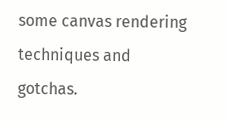some canvas rendering techniques and gotchas.